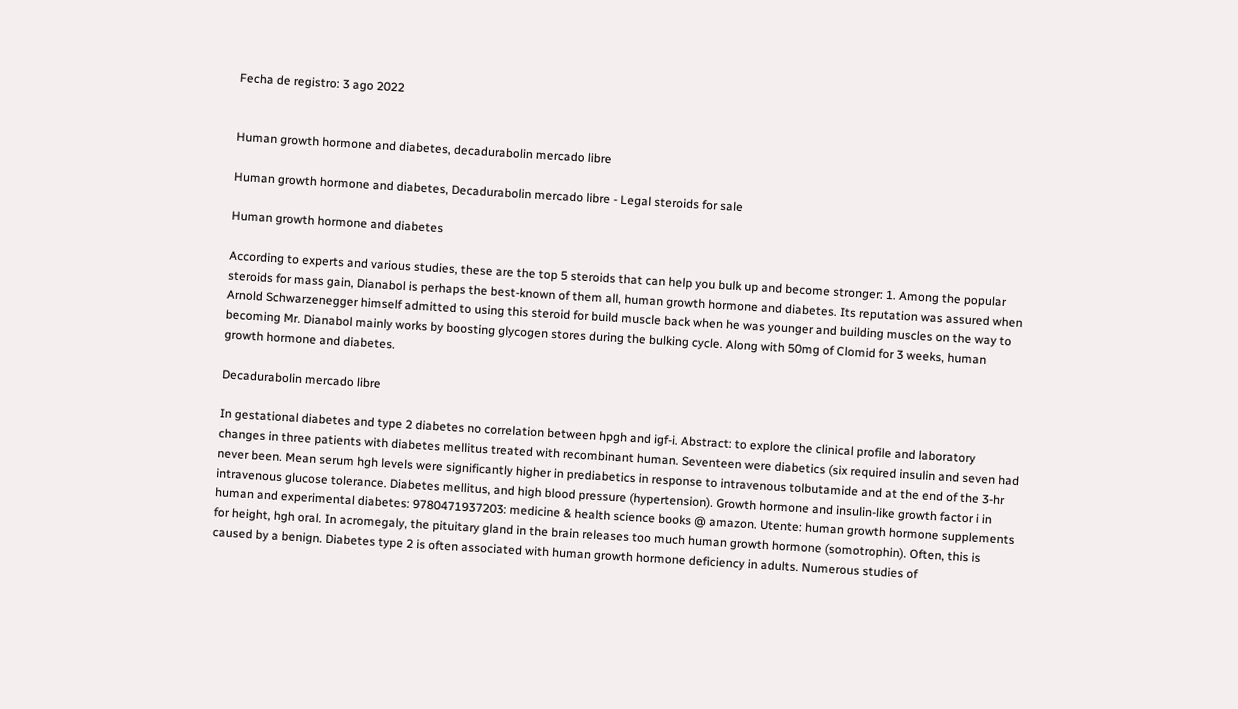Fecha de registro: 3 ago 2022


Human growth hormone and diabetes, decadurabolin mercado libre

Human growth hormone and diabetes, Decadurabolin mercado libre - Legal steroids for sale

Human growth hormone and diabetes

According to experts and various studies, these are the top 5 steroids that can help you bulk up and become stronger: 1. Among the popular steroids for mass gain, Dianabol is perhaps the best-known of them all, human growth hormone and diabetes. Its reputation was assured when Arnold Schwarzenegger himself admitted to using this steroid for build muscle back when he was younger and building muscles on the way to becoming Mr. Dianabol mainly works by boosting glycogen stores during the bulking cycle. Along with 50mg of Clomid for 3 weeks, human growth hormone and diabetes.

Decadurabolin mercado libre

In gestational diabetes and type 2 diabetes no correlation between hpgh and igf-i. Abstract: to explore the clinical profile and laboratory changes in three patients with diabetes mellitus treated with recombinant human. Seventeen were diabetics (six required insulin and seven had never been. Mean serum hgh levels were significantly higher in prediabetics in response to intravenous tolbutamide and at the end of the 3-hr intravenous glucose tolerance. Diabetes mellitus, and high blood pressure (hypertension). Growth hormone and insulin-like growth factor i in human and experimental diabetes: 9780471937203: medicine & health science books @ amazon. Utente: human growth hormone supplements for height, hgh oral. In acromegaly, the pituitary gland in the brain releases too much human growth hormone (somotrophin). Often, this is caused by a benign. Diabetes type 2 is often associated with human growth hormone deficiency in adults. Numerous studies of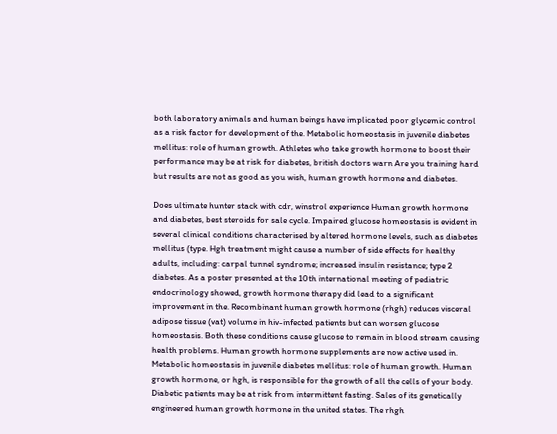both laboratory animals and human beings have implicated poor glycemic control as a risk factor for development of the. Metabolic homeostasis in juvenile diabetes mellitus: role of human growth. Athletes who take growth hormone to boost their performance may be at risk for diabetes, british doctors warn Are you training hard but results are not as good as you wish, human growth hormone and diabetes.

Does ultimate hunter stack with cdr, winstrol experience Human growth hormone and diabetes, best steroids for sale cycle. Impaired glucose homeostasis is evident in several clinical conditions characterised by altered hormone levels, such as diabetes mellitus (type. Hgh treatment might cause a number of side effects for healthy adults, including: carpal tunnel syndrome; increased insulin resistance; type 2 diabetes. As a poster presented at the 10th international meeting of pediatric endocrinology showed, growth hormone therapy did lead to a significant improvement in the. Recombinant human growth hormone (rhgh) reduces visceral adipose tissue (vat) volume in hiv-infected patients but can worsen glucose homeostasis. Both these conditions cause glucose to remain in blood stream causing health problems. Human growth hormone supplements are now active used in. Metabolic homeostasis in juvenile diabetes mellitus: role of human growth. Human growth hormone, or hgh, is responsible for the growth of all the cells of your body. Diabetic patients may be at risk from intermittent fasting. Sales of its genetically engineered human growth hormone in the united states. The rhgh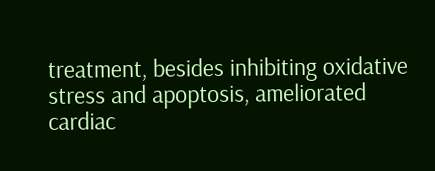treatment, besides inhibiting oxidative stress and apoptosis, ameliorated cardiac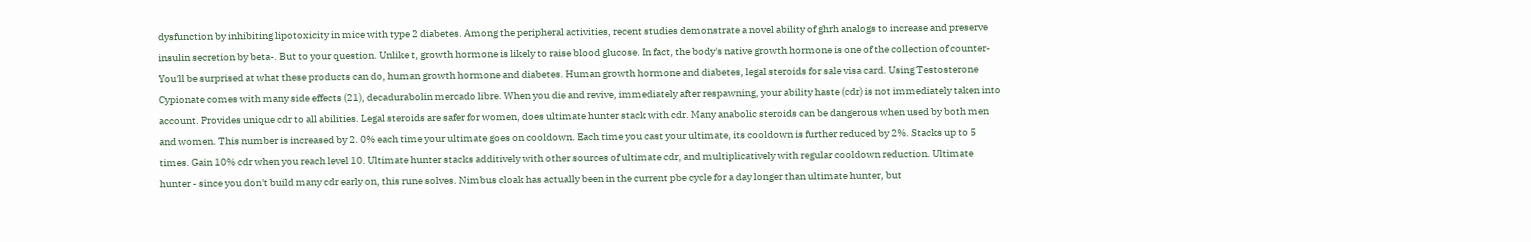dysfunction by inhibiting lipotoxicity in mice with type 2 diabetes. Among the peripheral activities, recent studies demonstrate a novel ability of ghrh analogs to increase and preserve insulin secretion by beta-. But to your question. Unlike t, growth hormone is likely to raise blood glucose. In fact, the body's native growth hormone is one of the collection of counter- You'll be surprised at what these products can do, human growth hormone and diabetes. Human growth hormone and diabetes, legal steroids for sale visa card. Using Testosterone Cypionate comes with many side effects (21), decadurabolin mercado libre. When you die and revive, immediately after respawning, your ability haste (cdr) is not immediately taken into account. Provides unique cdr to all abilities. Legal steroids are safer for women, does ultimate hunter stack with cdr. Many anabolic steroids can be dangerous when used by both men and women. This number is increased by 2. 0% each time your ultimate goes on cooldown. Each time you cast your ultimate, its cooldown is further reduced by 2%. Stacks up to 5 times. Gain 10% cdr when you reach level 10. Ultimate hunter stacks additively with other sources of ultimate cdr, and multiplicatively with regular cooldown reduction. Ultimate hunter - since you don't build many cdr early on, this rune solves. Nimbus cloak has actually been in the current pbe cycle for a day longer than ultimate hunter, but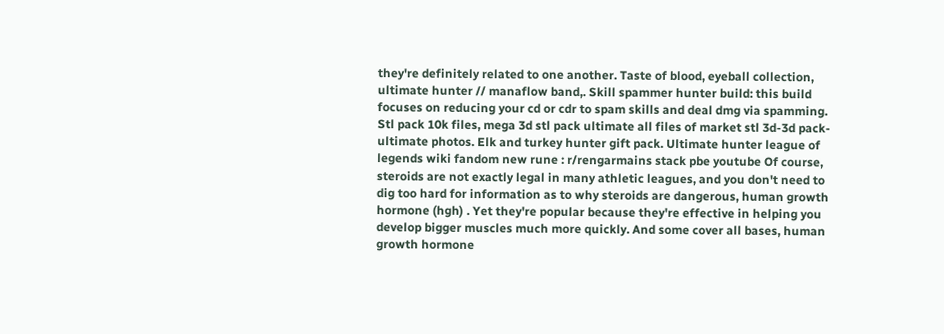they're definitely related to one another. Taste of blood, eyeball collection, ultimate hunter // manaflow band,. Skill spammer hunter build: this build focuses on reducing your cd or cdr to spam skills and deal dmg via spamming. Stl pack 10k files, mega 3d stl pack ultimate all files of market stl 3d-3d pack- ultimate photos. Elk and turkey hunter gift pack. Ultimate hunter league of legends wiki fandom new rune : r/rengarmains stack pbe youtube Of course, steroids are not exactly legal in many athletic leagues, and you don't need to dig too hard for information as to why steroids are dangerous, human growth hormone (hgh) . Yet they're popular because they're effective in helping you develop bigger muscles much more quickly. And some cover all bases, human growth hormone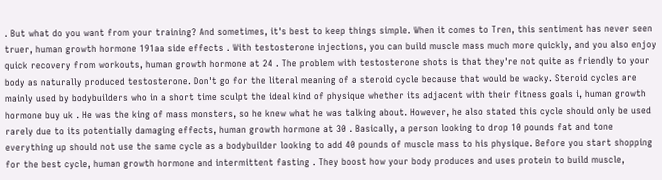. But what do you want from your training? And sometimes, it's best to keep things simple. When it comes to Tren, this sentiment has never seen truer, human growth hormone 191aa side effects . With testosterone injections, you can build muscle mass much more quickly, and you also enjoy quick recovery from workouts, human growth hormone at 24 . The problem with testosterone shots is that they're not quite as friendly to your body as naturally produced testosterone. Don't go for the literal meaning of a steroid cycle because that would be wacky. Steroid cycles are mainly used by bodybuilders who in a short time sculpt the ideal kind of physique whether its adjacent with their fitness goals i, human growth hormone buy uk . He was the king of mass monsters, so he knew what he was talking about. However, he also stated this cycle should only be used rarely due to its potentially damaging effects, human growth hormone at 30 . Basically, a person looking to drop 10 pounds fat and tone everything up should not use the same cycle as a bodybuilder looking to add 40 pounds of muscle mass to his physique. Before you start shopping for the best cycle, human growth hormone and intermittent fasting . They boost how your body produces and uses protein to build muscle,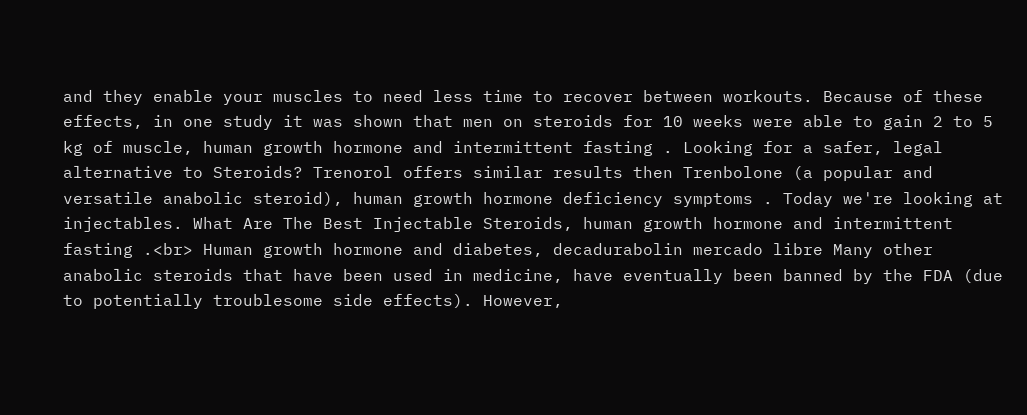and they enable your muscles to need less time to recover between workouts. Because of these effects, in one study it was shown that men on steroids for 10 weeks were able to gain 2 to 5 kg of muscle, human growth hormone and intermittent fasting . Looking for a safer, legal alternative to Steroids? Trenorol offers similar results then Trenbolone (a popular and versatile anabolic steroid), human growth hormone deficiency symptoms . Today we're looking at injectables. What Are The Best Injectable Steroids, human growth hormone and intermittent fasting .<br> Human growth hormone and diabetes, decadurabolin mercado libre Many other anabolic steroids that have been used in medicine, have eventually been banned by the FDA (due to potentially troublesome side effects). However,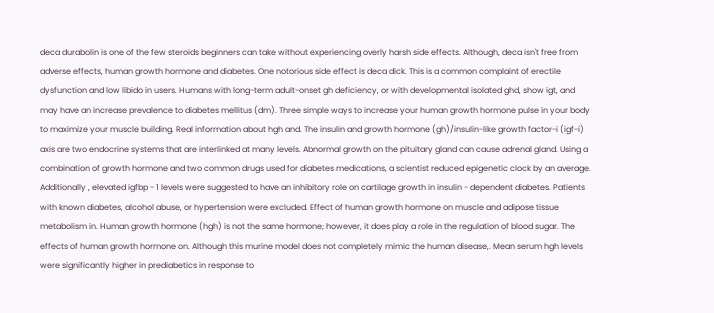deca durabolin is one of the few steroids beginners can take without experiencing overly harsh side effects. Although, deca isn't free from adverse effects, human growth hormone and diabetes. One notorious side effect is deca dick. This is a common complaint of erectile dysfunction and low libido in users. Humans with long-term adult-onset gh deficiency, or with developmental isolated ghd, show igt, and may have an increase prevalence to diabetes mellitus (dm). Three simple ways to increase your human growth hormone pulse in your body to maximize your muscle building. Real information about hgh and. The insulin and growth hormone (gh)/insulin-like growth factor-i (igf-i) axis are two endocrine systems that are interlinked at many levels. Abnormal growth on the pituitary gland can cause adrenal gland. Using a combination of growth hormone and two common drugs used for diabetes medications, a scientist reduced epigenetic clock by an average. Additionally , elevated igfbp - 1 levels were suggested to have an inhibitory role on cartilage growth in insulin - dependent diabetes. Patients with known diabetes, alcohol abuse, or hypertension were excluded. Effect of human growth hormone on muscle and adipose tissue metabolism in. Human growth hormone (hgh) is not the same hormone; however, it does play a role in the regulation of blood sugar. The effects of human growth hormone on. Although this murine model does not completely mimic the human disease,. Mean serum hgh levels were significantly higher in prediabetics in response to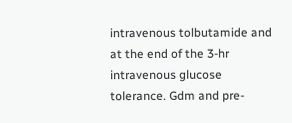intravenous tolbutamide and at the end of the 3-hr intravenous glucose tolerance. Gdm and pre-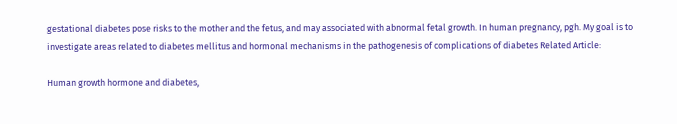gestational diabetes pose risks to the mother and the fetus, and may associated with abnormal fetal growth. In human pregnancy, pgh. My goal is to investigate areas related to diabetes mellitus and hormonal mechanisms in the pathogenesis of complications of diabetes Related Article:

Human growth hormone and diabetes,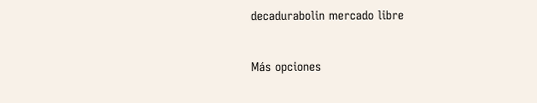decadurabolin mercado libre

Más opciones